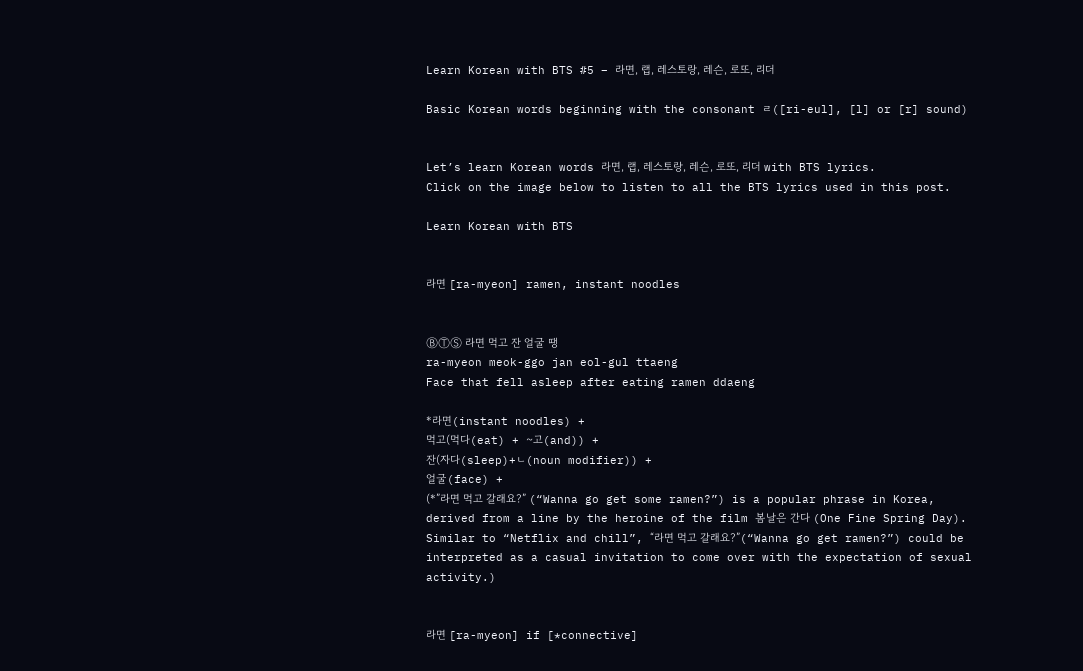Learn Korean with BTS #5 – 라면, 랩, 레스토랑, 레슨, 로또, 리더

Basic Korean words beginning with the consonant ㄹ([ri-eul], [l] or [r] sound)


Let’s learn Korean words 라면, 랩, 레스토랑, 레슨, 로또, 리더 with BTS lyrics.
Click on the image below to listen to all the BTS lyrics used in this post.

Learn Korean with BTS


라면 [ra-myeon] ramen, instant noodles


ⒷⓉⓈ 라면 먹고 잔 얼굴 땡
ra-myeon meok-ggo jan eol-gul ttaeng
Face that fell asleep after eating ramen ddaeng

*라면(instant noodles) +
먹고(먹다(eat) + ~고(and)) +
잔(자다(sleep)+ㄴ(noun modifier)) +
얼굴(face) +
(*”라면 먹고 갈래요?” (“Wanna go get some ramen?”) is a popular phrase in Korea, derived from a line by the heroine of the film 봄날은 간다 (One Fine Spring Day). Similar to “Netflix and chill”, “라면 먹고 갈래요?”(“Wanna go get ramen?”) could be interpreted as a casual invitation to come over with the expectation of sexual activity.)


라면 [ra-myeon] if [*connective]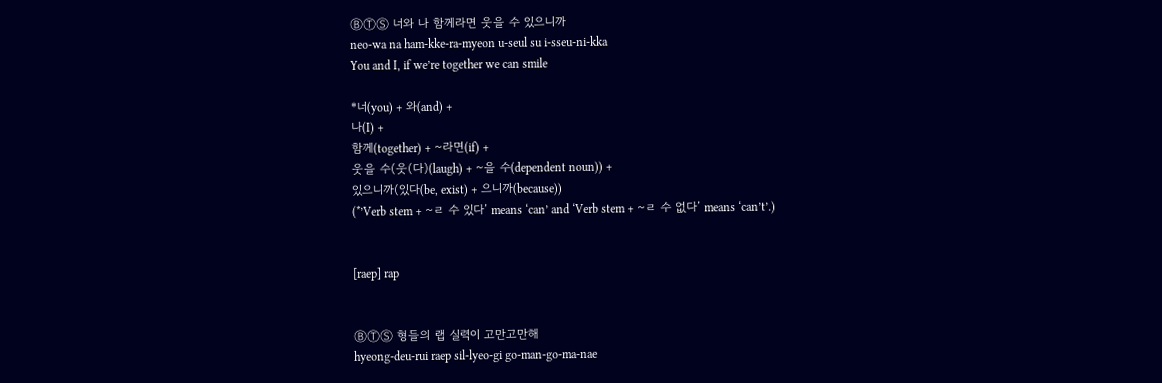ⒷⓉⓈ 너와 나 함께라면 웃을 수 있으니까
neo-wa na ham-kke-ra-myeon u-seul su i-sseu-ni-kka
You and I, if we’re together we can smile

*너(you) + 와(and) +
나(I) +
함께(together) + ~라면(if) +
웃을 수(웃(다)(laugh) + ~을 수(dependent noun)) +
있으니까(있다(be, exist) + 으니까(because))
(*’Verb stem + ~ㄹ 수 있다’ means ‘can’ and ‘Verb stem + ~ㄹ 수 없다’ means ‘can’t’.)


[raep] rap


ⒷⓉⓈ 형들의 랩 실력이 고만고만해
hyeong-deu-rui raep sil-lyeo-gi go-man-go-ma-nae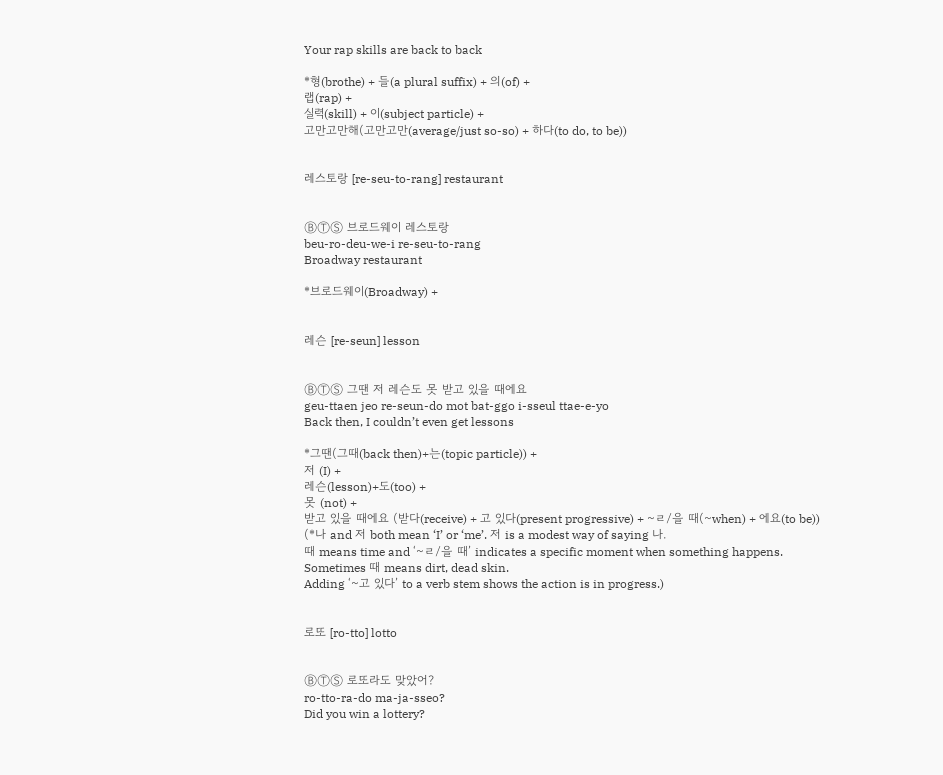Your rap skills are back to back

*형(brothe) + 들(a plural suffix) + 의(of) +
랩(rap) +
실력(skill) + 이(subject particle) +
고만고만해(고만고만(average/just so-so) + 하다(to do, to be))


레스토랑 [re-seu-to-rang] restaurant


ⒷⓉⓈ 브로드웨이 레스토랑
beu-ro-deu-we-i re-seu-to-rang
Broadway restaurant

*브로드웨이(Broadway) +


레슨 [re-seun] lesson


ⒷⓉⓈ 그땐 저 레슨도 못 받고 있을 때에요
geu-ttaen jeo re-seun-do mot bat-ggo i-sseul ttae-e-yo
Back then, I couldn’t even get lessons

*그땐(그때(back then)+는(topic particle)) +
저 (I) +
레슨(lesson)+도(too) +
못 (not) +
받고 있을 때에요 (받다(receive) + 고 있다(present progressive) + ~ㄹ/을 때(~when) + 에요(to be))
(*나 and 저 both mean ‘I’ or ‘me’. 저 is a modest way of saying 나.
때 means time and ‘~ㄹ/을 때’ indicates a specific moment when something happens.
Sometimes 때 means dirt, dead skin.
Adding ‘~고 있다’ to a verb stem shows the action is in progress.)


로또 [ro-tto] lotto


ⒷⓉⓈ 로또라도 맞았어?
ro-tto-ra-do ma-ja-sseo?
Did you win a lottery?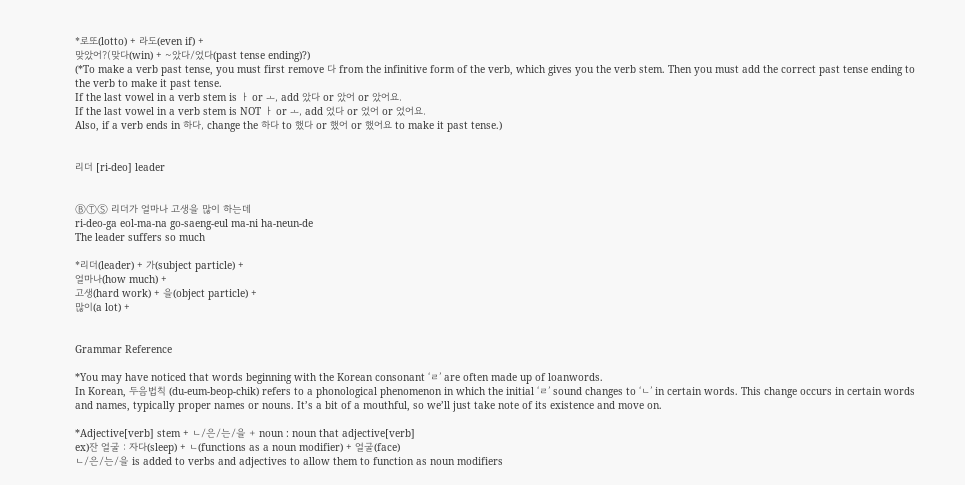*로또(lotto) + 라도(even if) +
맞았어?(맞다(win) + ~았다/었다(past tense ending)?)
(*To make a verb past tense, you must first remove 다 from the infinitive form of the verb, which gives you the verb stem. Then you must add the correct past tense ending to the verb to make it past tense.
If the last vowel in a verb stem is ㅏ or ㅗ, add 았다 or 았어 or 았어요.
If the last vowel in a verb stem is NOT ㅏ or ㅗ, add 었다 or 었어 or 었어요.
Also, if a verb ends in 하다, change the 하다 to 했다 or 했어 or 했어요 to make it past tense.)


리더 [ri-deo] leader


ⒷⓉⓈ 리더가 얼마나 고생을 많이 하는데
ri-deo-ga eol-ma-na go-saeng-eul ma-ni ha-neun-de
The leader suffers so much

*리더(leader) + 가(subject particle) +
얼마나(how much) +
고생(hard work) + 을(object particle) +
많이(a lot) +


Grammar Reference

*You may have noticed that words beginning with the Korean consonant ‘ㄹ’ are often made up of loanwords.
In Korean, 두음법칙 (du-eum-beop-chik) refers to a phonological phenomenon in which the initial ‘ㄹ’ sound changes to ‘ㄴ’ in certain words. This change occurs in certain words and names, typically proper names or nouns. It’s a bit of a mouthful, so we’ll just take note of its existence and move on.

*Adjective[verb] stem + ㄴ/은/는/을 + noun : noun that adjective[verb]
ex)잔 얼굴 : 자다(sleep) + ㄴ(functions as a noun modifier) + 얼굴(face)
ㄴ/은/는/을 is added to verbs and adjectives to allow them to function as noun modifiers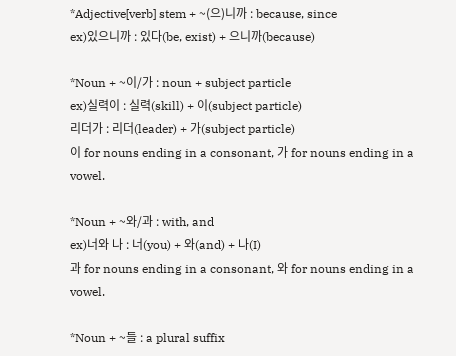*Adjective[verb] stem + ~(으)니까 : because, since
ex)있으니까 : 있다(be, exist) + 으니까(because)

*Noun + ~이/가 : noun + subject particle
ex)실력이 : 실력(skill) + 이(subject particle)
리더가 : 리더(leader) + 가(subject particle)
이 for nouns ending in a consonant, 가 for nouns ending in a vowel.

*Noun + ~와/과 : with, and
ex)너와 나 : 너(you) + 와(and) + 나(I)
과 for nouns ending in a consonant, 와 for nouns ending in a vowel.

*Noun + ~들 : a plural suffix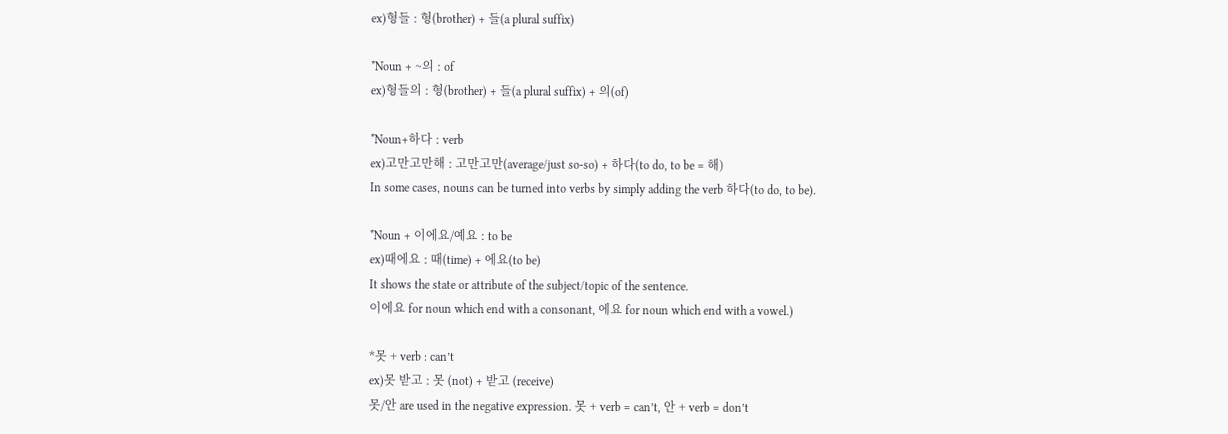ex)형들 : 형(brother) + 들(a plural suffix)

*Noun + ~의 : of
ex)형들의 : 형(brother) + 들(a plural suffix) + 의(of)

*Noun+하다 : verb
ex)고만고만해 : 고만고만(average/just so-so) + 하다(to do, to be = 해)
In some cases, nouns can be turned into verbs by simply adding the verb 하다(to do, to be).

*Noun + 이에요/예요 : to be
ex)때에요 : 때(time) + 에요(to be)
It shows the state or attribute of the subject/topic of the sentence.
이에요 for noun which end with a consonant, 에요 for noun which end with a vowel.)

*못 + verb : can’t
ex)못 받고 : 못 (not) + 받고 (receive)
못/안 are used in the negative expression. 못 + verb = can’t, 안 + verb = don’t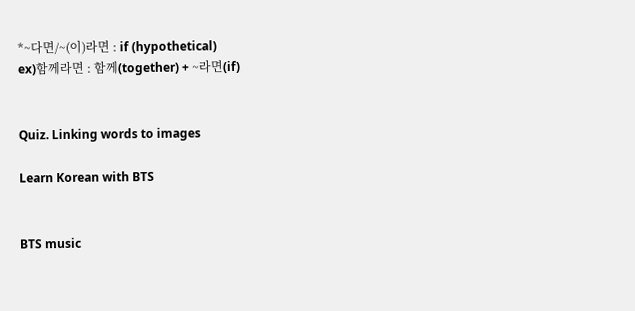*~다면/~(이)라면 : if (hypothetical)
ex)함께라면 : 함께(together) + ~라면(if)


Quiz. Linking words to images

Learn Korean with BTS


BTS music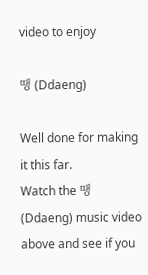video to enjoy

땡 (Ddaeng)

Well done for making it this far.
Watch the 땡 (Ddaeng) music video above and see if you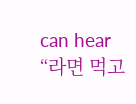can hear “라면 먹고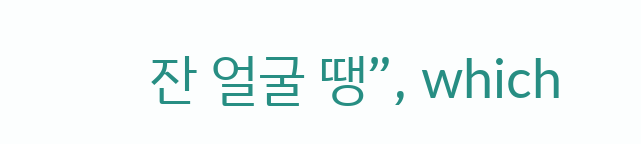잔 얼굴 땡”, which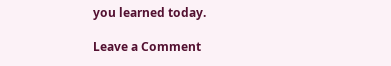you learned today.

Leave a Comment